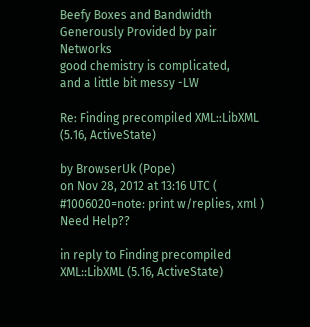Beefy Boxes and Bandwidth Generously Provided by pair Networks
good chemistry is complicated,
and a little bit messy -LW

Re: Finding precompiled XML::LibXML (5.16, ActiveState)

by BrowserUk (Pope)
on Nov 28, 2012 at 13:16 UTC ( #1006020=note: print w/replies, xml ) Need Help??

in reply to Finding precompiled XML::LibXML (5.16, ActiveState)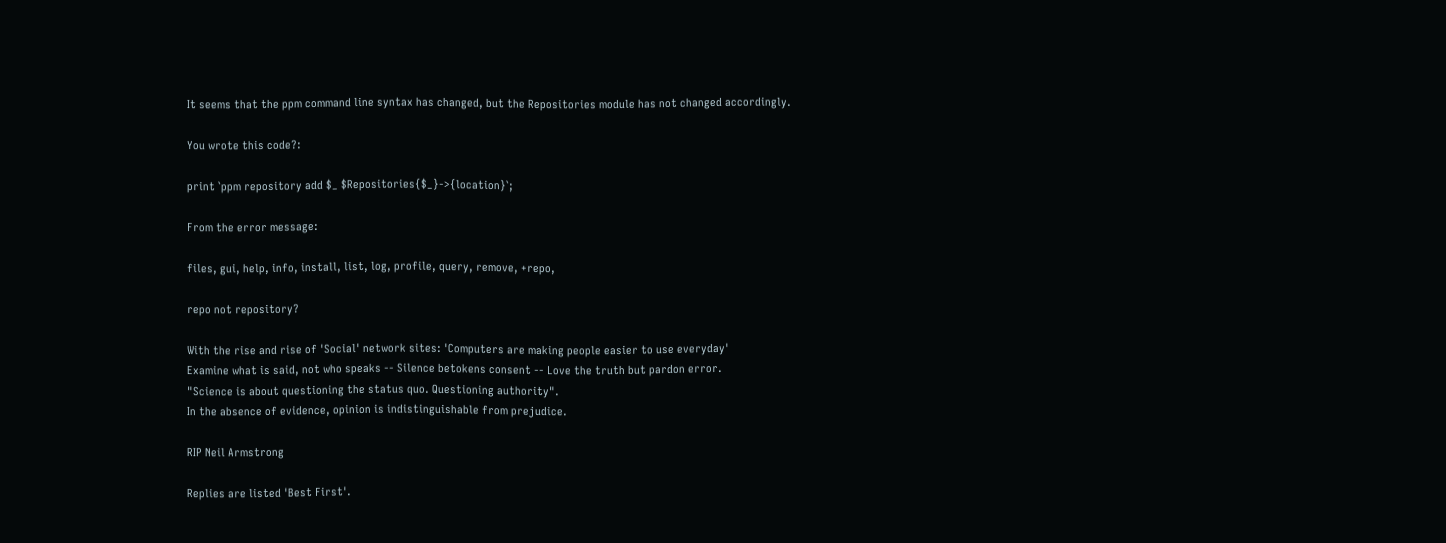It seems that the ppm command line syntax has changed, but the Repositories module has not changed accordingly.

You wrote this code?:

print `ppm repository add $_ $Repositories{$_}->{location}`;

From the error message:

files, gui, help, info, install, list, log, profile, query, remove, +repo,

repo not repository?

With the rise and rise of 'Social' network sites: 'Computers are making people easier to use everyday'
Examine what is said, not who speaks -- Silence betokens consent -- Love the truth but pardon error.
"Science is about questioning the status quo. Questioning authority".
In the absence of evidence, opinion is indistinguishable from prejudice.

RIP Neil Armstrong

Replies are listed 'Best First'.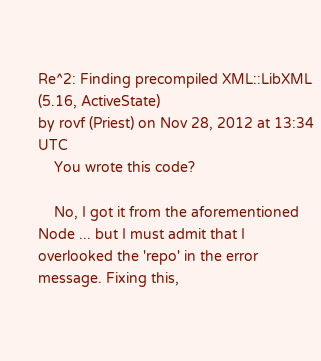Re^2: Finding precompiled XML::LibXML (5.16, ActiveState)
by rovf (Priest) on Nov 28, 2012 at 13:34 UTC
    You wrote this code?

    No, I got it from the aforementioned Node ... but I must admit that I overlooked the 'repo' in the error message. Fixing this,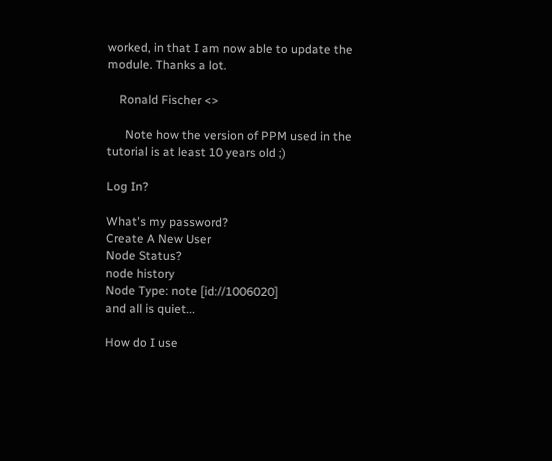worked, in that I am now able to update the module. Thanks a lot.

    Ronald Fischer <>

      Note how the version of PPM used in the tutorial is at least 10 years old ;)

Log In?

What's my password?
Create A New User
Node Status?
node history
Node Type: note [id://1006020]
and all is quiet...

How do I use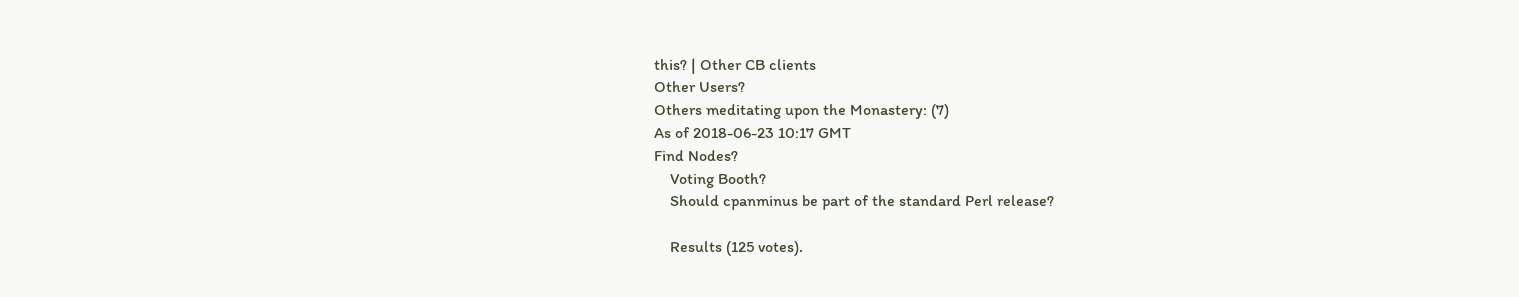this? | Other CB clients
Other Users?
Others meditating upon the Monastery: (7)
As of 2018-06-23 10:17 GMT
Find Nodes?
    Voting Booth?
    Should cpanminus be part of the standard Perl release?

    Results (125 votes).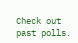Check out past polls.